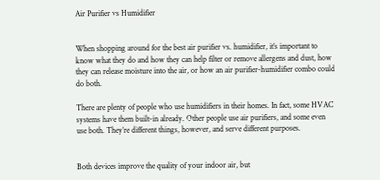Air Purifier vs Humidifier


When shopping around for the best air purifier vs. humidifier, it’s important to know what they do and how they can help filter or remove allergens and dust, how they can release moisture into the air, or how an air purifier-humidifier combo could do both.

There are plenty of people who use humidifiers in their homes. In fact, some HVAC systems have them built-in already. Other people use air purifiers, and some even use both. They’re different things, however, and serve different purposes.


Both devices improve the quality of your indoor air, but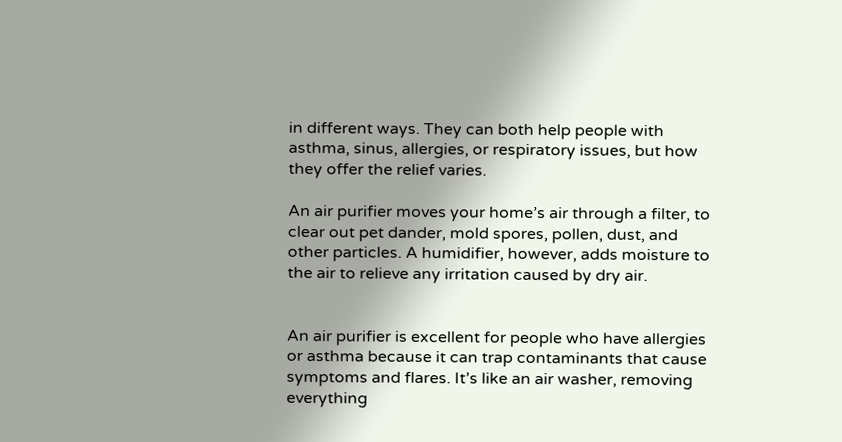in different ways. They can both help people with asthma, sinus, allergies, or respiratory issues, but how they offer the relief varies.

An air purifier moves your home’s air through a filter, to clear out pet dander, mold spores, pollen, dust, and other particles. A humidifier, however, adds moisture to the air to relieve any irritation caused by dry air.


An air purifier is excellent for people who have allergies or asthma because it can trap contaminants that cause symptoms and flares. It’s like an air washer, removing everything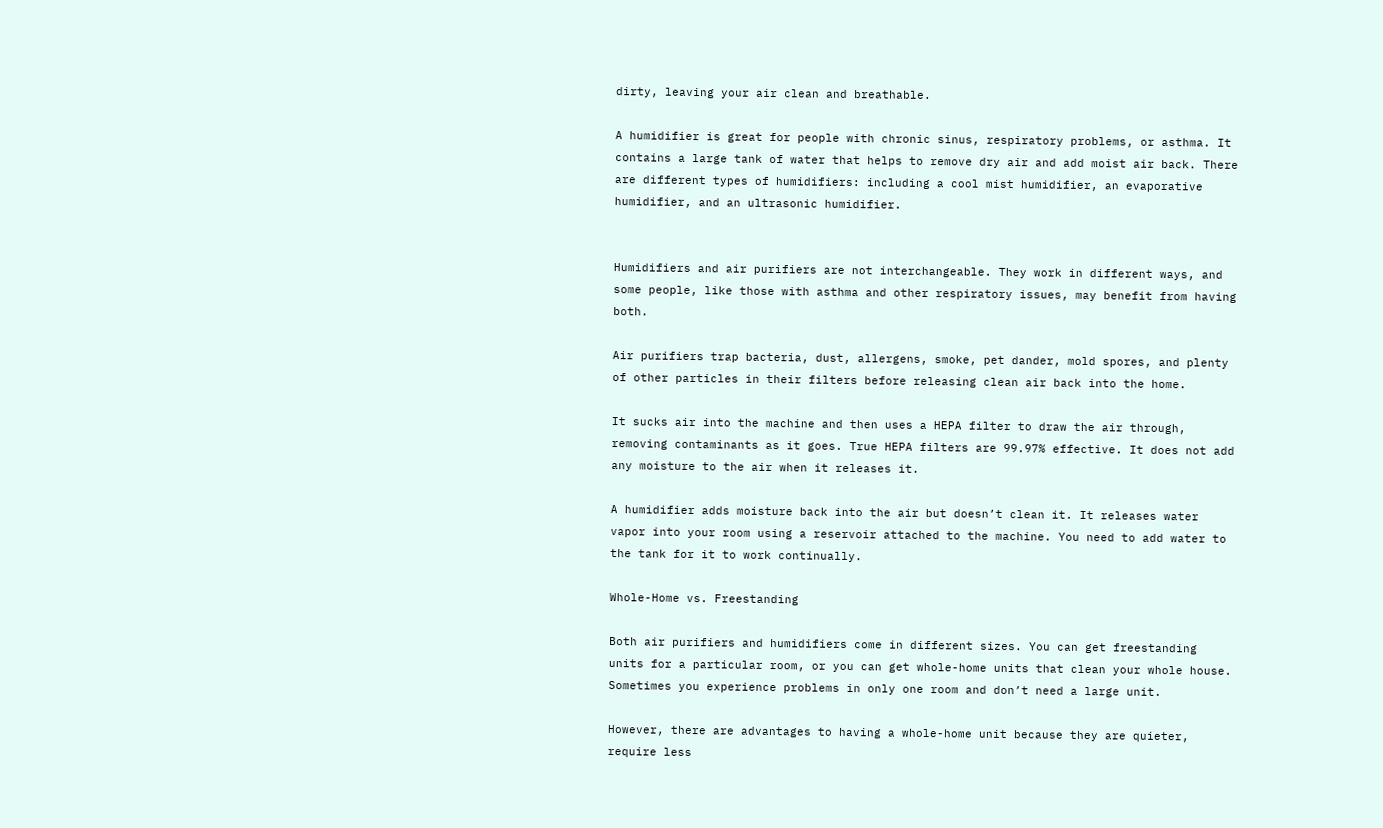dirty, leaving your air clean and breathable.

A humidifier is great for people with chronic sinus, respiratory problems, or asthma. It contains a large tank of water that helps to remove dry air and add moist air back. There are different types of humidifiers: including a cool mist humidifier, an evaporative humidifier, and an ultrasonic humidifier.


Humidifiers and air purifiers are not interchangeable. They work in different ways, and some people, like those with asthma and other respiratory issues, may benefit from having both.

Air purifiers trap bacteria, dust, allergens, smoke, pet dander, mold spores, and plenty of other particles in their filters before releasing clean air back into the home.

It sucks air into the machine and then uses a HEPA filter to draw the air through, removing contaminants as it goes. True HEPA filters are 99.97% effective. It does not add any moisture to the air when it releases it.

A humidifier adds moisture back into the air but doesn’t clean it. It releases water vapor into your room using a reservoir attached to the machine. You need to add water to the tank for it to work continually.

Whole-Home vs. Freestanding

Both air purifiers and humidifiers come in different sizes. You can get freestanding units for a particular room, or you can get whole-home units that clean your whole house. Sometimes you experience problems in only one room and don’t need a large unit.

However, there are advantages to having a whole-home unit because they are quieter, require less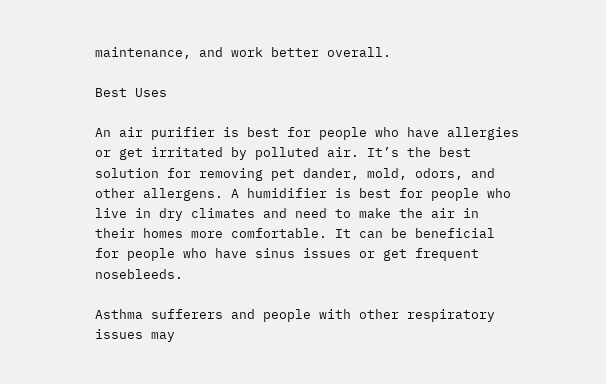maintenance, and work better overall.

Best Uses

An air purifier is best for people who have allergies or get irritated by polluted air. It’s the best solution for removing pet dander, mold, odors, and other allergens. A humidifier is best for people who live in dry climates and need to make the air in their homes more comfortable. It can be beneficial for people who have sinus issues or get frequent nosebleeds.

Asthma sufferers and people with other respiratory issues may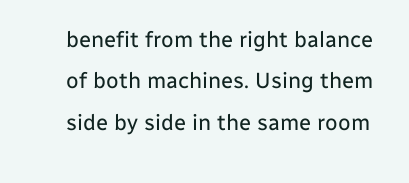benefit from the right balance of both machines. Using them side by side in the same room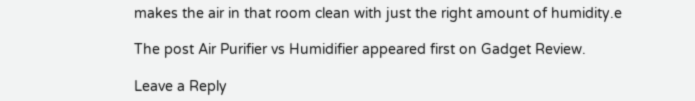makes the air in that room clean with just the right amount of humidity.e

The post Air Purifier vs Humidifier appeared first on Gadget Review.

Leave a Reply